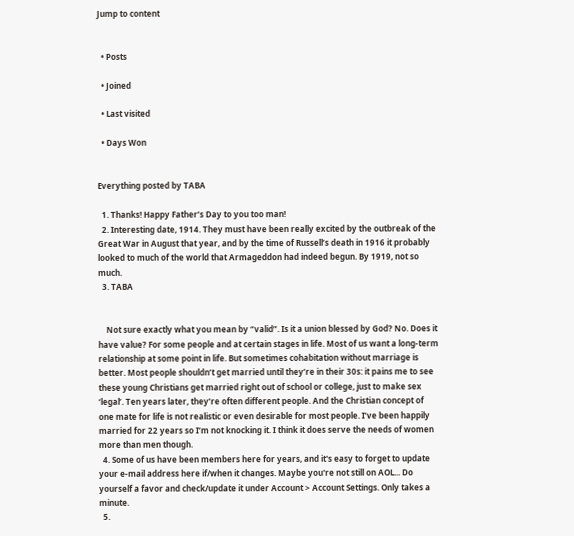Jump to content


  • Posts

  • Joined

  • Last visited

  • Days Won


Everything posted by TABA

  1. Thanks! Happy Father’s Day to you too man!
  2. Interesting date, 1914. They must have been really excited by the outbreak of the Great War in August that year, and by the time of Russell’s death in 1916 it probably looked to much of the world that Armageddon had indeed begun. By 1919, not so much.
  3. TABA


    Not sure exactly what you mean by “valid”. Is it a union blessed by God? No. Does it have value? For some people and at certain stages in life. Most of us want a long-term relationship at some point in life. But sometimes cohabitation without marriage is better. Most people shouldn’t get married until they’re in their 30s: it pains me to see these young Christians get married right out of school or college, just to make sex ‘legal’. Ten years later, they’re often different people. And the Christian concept of one mate for life is not realistic or even desirable for most people. I’ve been happily married for 22 years so I’m not knocking it. I think it does serve the needs of women more than men though.
  4. Some of us have been members here for years, and it's easy to forget to update your e-mail address here if/when it changes. Maybe you're not still on AOL... Do yourself a favor and check/update it under Account > Account Settings. Only takes a minute.
  5.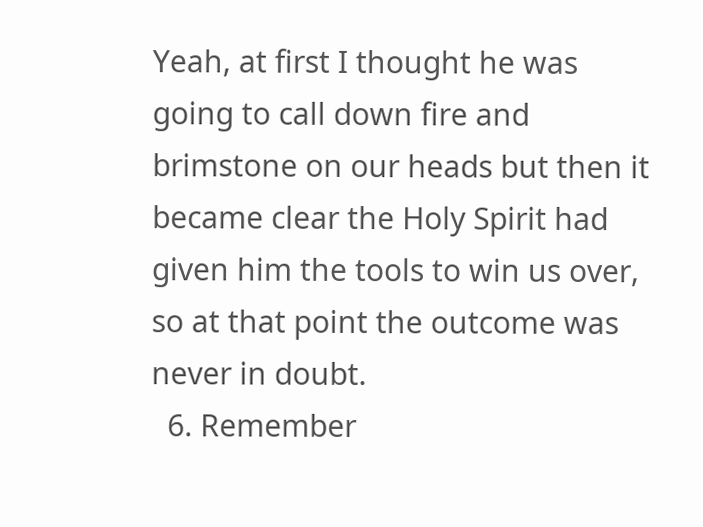Yeah, at first I thought he was going to call down fire and brimstone on our heads but then it became clear the Holy Spirit had given him the tools to win us over, so at that point the outcome was never in doubt.
  6. Remember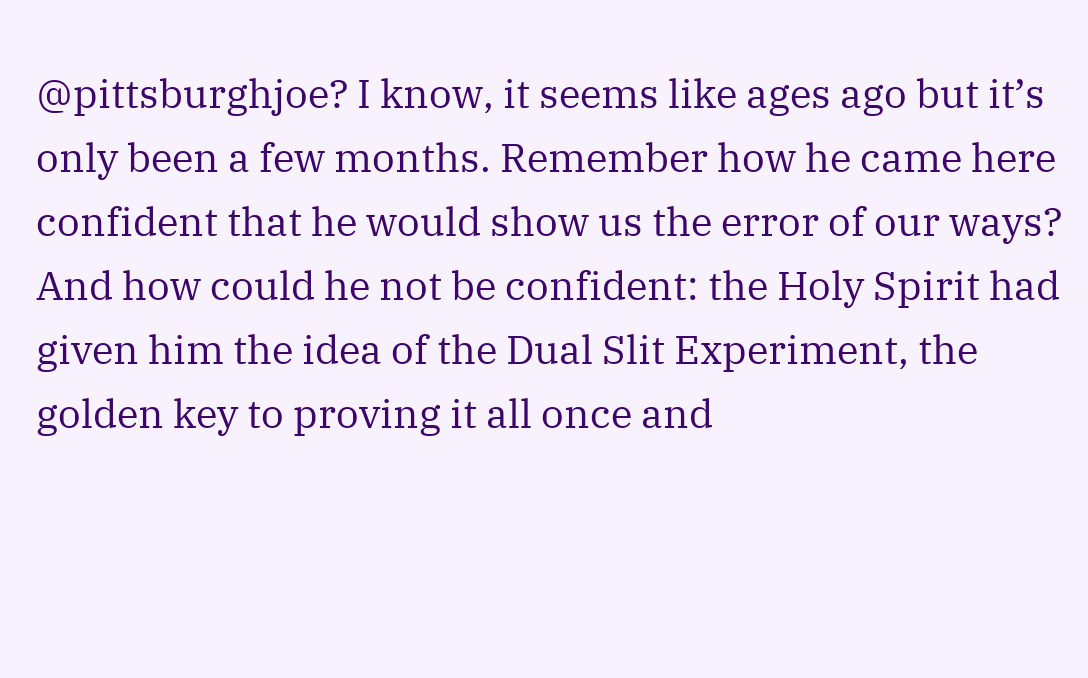@pittsburghjoe? I know, it seems like ages ago but it’s only been a few months. Remember how he came here confident that he would show us the error of our ways? And how could he not be confident: the Holy Spirit had given him the idea of the Dual Slit Experiment, the golden key to proving it all once and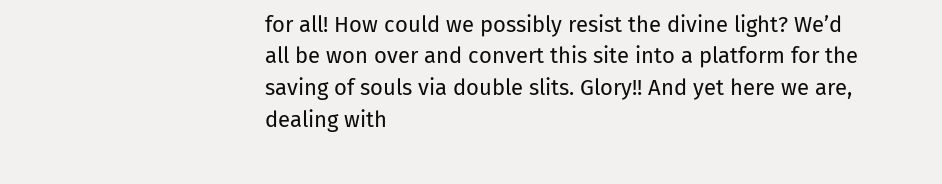for all! How could we possibly resist the divine light? We’d all be won over and convert this site into a platform for the saving of souls via double slits. Glory!! And yet here we are, dealing with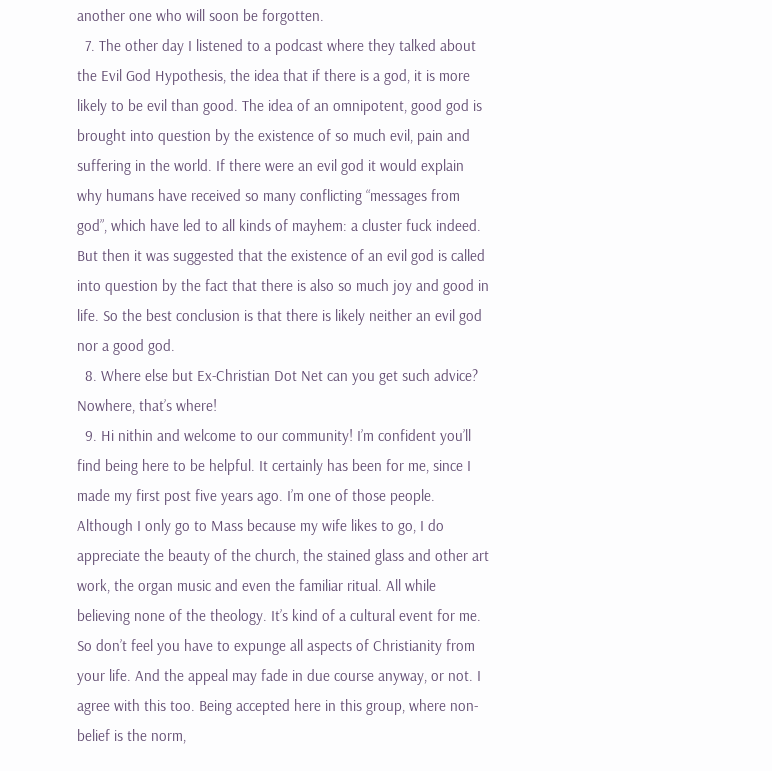another one who will soon be forgotten.
  7. The other day I listened to a podcast where they talked about the Evil God Hypothesis, the idea that if there is a god, it is more likely to be evil than good. The idea of an omnipotent, good god is brought into question by the existence of so much evil, pain and suffering in the world. If there were an evil god it would explain why humans have received so many conflicting “messages from god”, which have led to all kinds of mayhem: a cluster fuck indeed. But then it was suggested that the existence of an evil god is called into question by the fact that there is also so much joy and good in life. So the best conclusion is that there is likely neither an evil god nor a good god.
  8. Where else but Ex-Christian Dot Net can you get such advice? Nowhere, that’s where!
  9. Hi nithin and welcome to our community! I’m confident you’ll find being here to be helpful. It certainly has been for me, since I made my first post five years ago. I’m one of those people. Although I only go to Mass because my wife likes to go, I do appreciate the beauty of the church, the stained glass and other art work, the organ music and even the familiar ritual. All while believing none of the theology. It’s kind of a cultural event for me. So don’t feel you have to expunge all aspects of Christianity from your life. And the appeal may fade in due course anyway, or not. I agree with this too. Being accepted here in this group, where non-belief is the norm,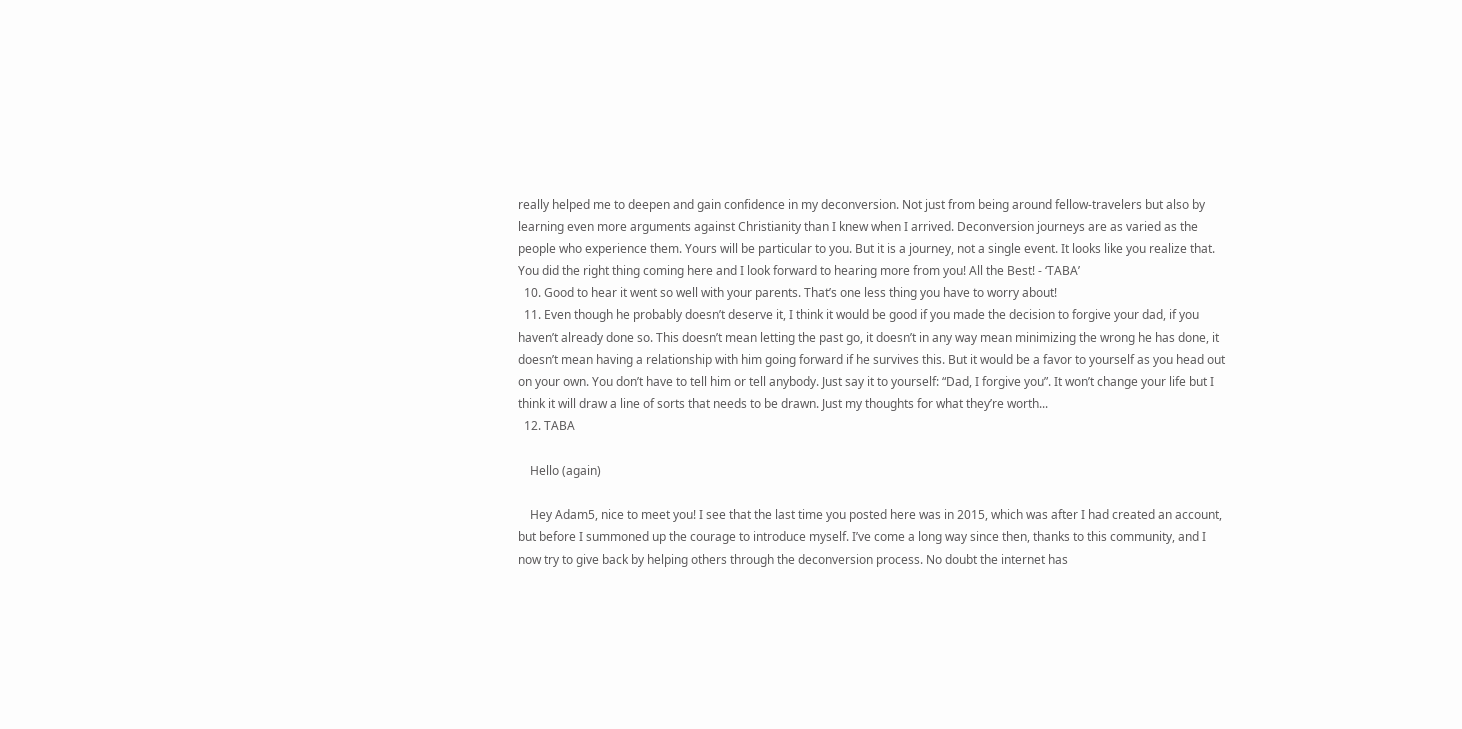really helped me to deepen and gain confidence in my deconversion. Not just from being around fellow-travelers but also by learning even more arguments against Christianity than I knew when I arrived. Deconversion journeys are as varied as the people who experience them. Yours will be particular to you. But it is a journey, not a single event. It looks like you realize that. You did the right thing coming here and I look forward to hearing more from you! All the Best! - ‘TABA’
  10. Good to hear it went so well with your parents. That’s one less thing you have to worry about!
  11. Even though he probably doesn’t deserve it, I think it would be good if you made the decision to forgive your dad, if you haven’t already done so. This doesn’t mean letting the past go, it doesn’t in any way mean minimizing the wrong he has done, it doesn’t mean having a relationship with him going forward if he survives this. But it would be a favor to yourself as you head out on your own. You don’t have to tell him or tell anybody. Just say it to yourself: “Dad, I forgive you”. It won’t change your life but I think it will draw a line of sorts that needs to be drawn. Just my thoughts for what they’re worth...
  12. TABA

    Hello (again)

    Hey Adam5, nice to meet you! I see that the last time you posted here was in 2015, which was after I had created an account, but before I summoned up the courage to introduce myself. I’ve come a long way since then, thanks to this community, and I now try to give back by helping others through the deconversion process. No doubt the internet has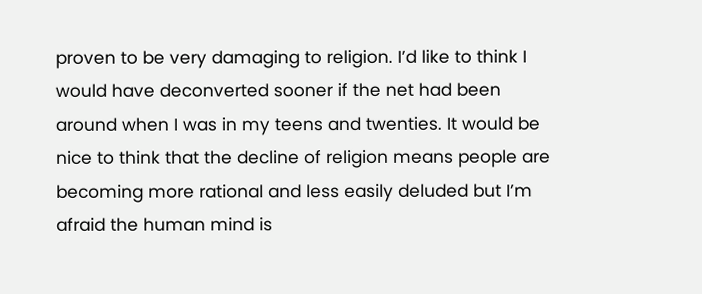proven to be very damaging to religion. I’d like to think I would have deconverted sooner if the net had been around when I was in my teens and twenties. It would be nice to think that the decline of religion means people are becoming more rational and less easily deluded but I’m afraid the human mind is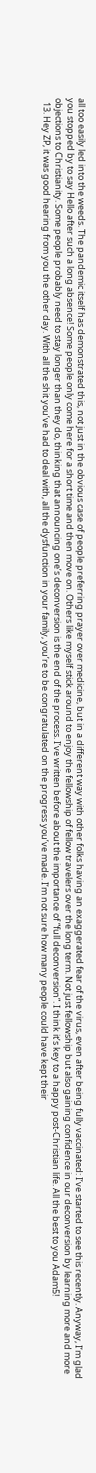all too easily led into the weeds. The pandemic itself has demonstrated this, not just in the obvious case of people preferring prayer over medicine, but in a different way with other folks having an exaggerated fear of the virus, even after being fully vaccinated: I’ve started to see this recently. Anyway, I’m glad you stopped by to say Hello after such a long absence! Some people only come here for a short time and then move on. Others like myself stick around to enjoy the fellowship of fellow travelers over the long term. Not just fellowship but also gaining confidence in our deconversion by learning more and more objections to Christianity. Some people probably need to stay longer than they do, thinking that announcing one’s deconversion is the end of the process. I’ve written before about the importance of “full deconversion”. I think it’s key to a happy post-Christian life. All the best to you Adam5!
  13. Hey ZP, it was good hearing from you the other day. With all the shit you’ve had to deal with, all the dysfunction in your family, you’re to be congratulated on the progress you’ve made. I’m not sure how many people could have kept their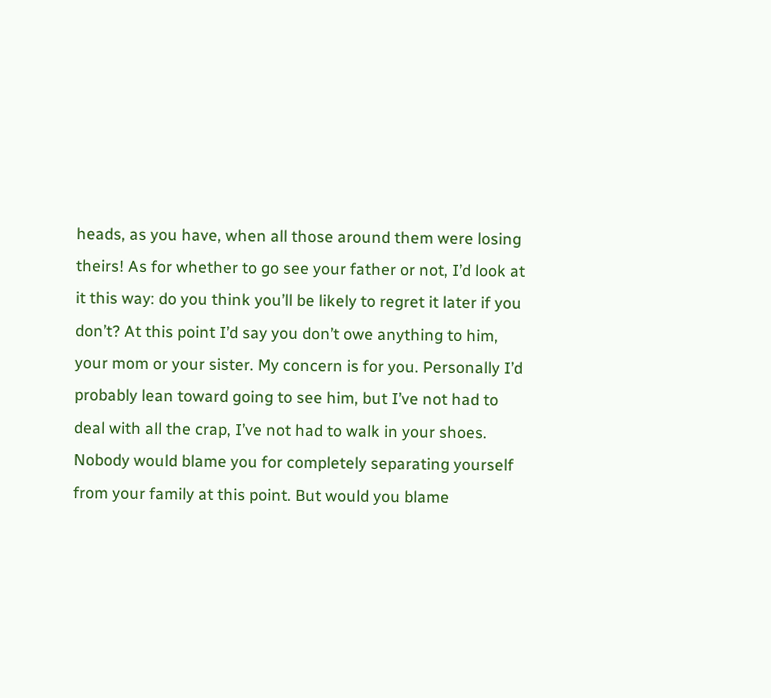heads, as you have, when all those around them were losing theirs! As for whether to go see your father or not, I’d look at it this way: do you think you’ll be likely to regret it later if you don’t? At this point I’d say you don’t owe anything to him, your mom or your sister. My concern is for you. Personally I’d probably lean toward going to see him, but I’ve not had to deal with all the crap, I’ve not had to walk in your shoes. Nobody would blame you for completely separating yourself from your family at this point. But would you blame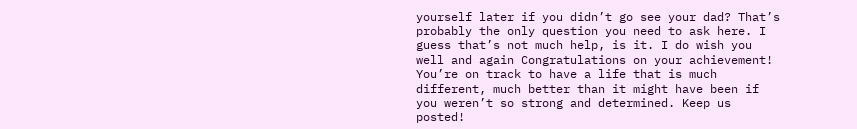yourself later if you didn’t go see your dad? That’s probably the only question you need to ask here. I guess that’s not much help, is it. I do wish you well and again Congratulations on your achievement! You’re on track to have a life that is much different, much better than it might have been if you weren’t so strong and determined. Keep us posted!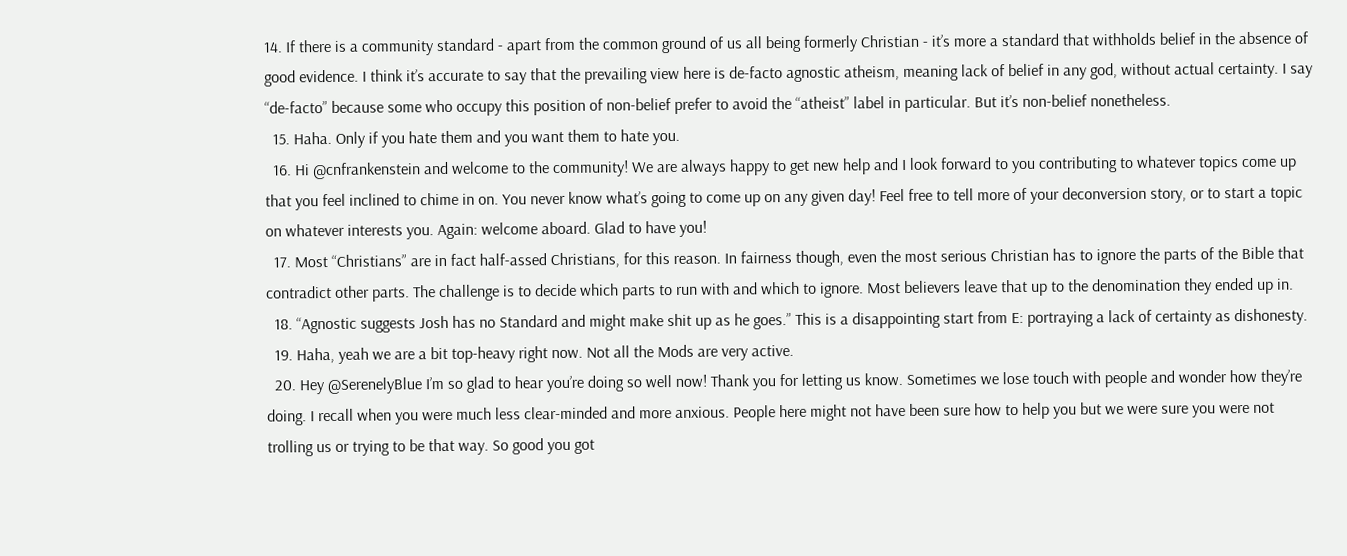14. If there is a community standard - apart from the common ground of us all being formerly Christian - it’s more a standard that withholds belief in the absence of good evidence. I think it’s accurate to say that the prevailing view here is de-facto agnostic atheism, meaning lack of belief in any god, without actual certainty. I say “de-facto” because some who occupy this position of non-belief prefer to avoid the “atheist” label in particular. But it’s non-belief nonetheless.
  15. Haha. Only if you hate them and you want them to hate you.
  16. Hi @cnfrankenstein and welcome to the community! We are always happy to get new help and I look forward to you contributing to whatever topics come up that you feel inclined to chime in on. You never know what’s going to come up on any given day! Feel free to tell more of your deconversion story, or to start a topic on whatever interests you. Again: welcome aboard. Glad to have you!
  17. Most “Christians” are in fact half-assed Christians, for this reason. In fairness though, even the most serious Christian has to ignore the parts of the Bible that contradict other parts. The challenge is to decide which parts to run with and which to ignore. Most believers leave that up to the denomination they ended up in.
  18. “Agnostic suggests Josh has no Standard and might make shit up as he goes.” This is a disappointing start from E: portraying a lack of certainty as dishonesty.
  19. Haha, yeah we are a bit top-heavy right now. Not all the Mods are very active.
  20. Hey @SerenelyBlue I’m so glad to hear you’re doing so well now! Thank you for letting us know. Sometimes we lose touch with people and wonder how they’re doing. I recall when you were much less clear-minded and more anxious. People here might not have been sure how to help you but we were sure you were not trolling us or trying to be that way. So good you got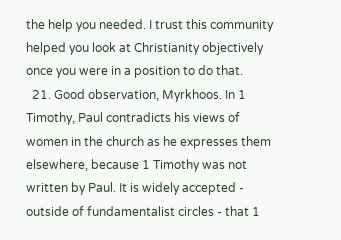the help you needed. I trust this community helped you look at Christianity objectively once you were in a position to do that.
  21. Good observation, Myrkhoos. In 1 Timothy, Paul contradicts his views of women in the church as he expresses them elsewhere, because 1 Timothy was not written by Paul. It is widely accepted - outside of fundamentalist circles - that 1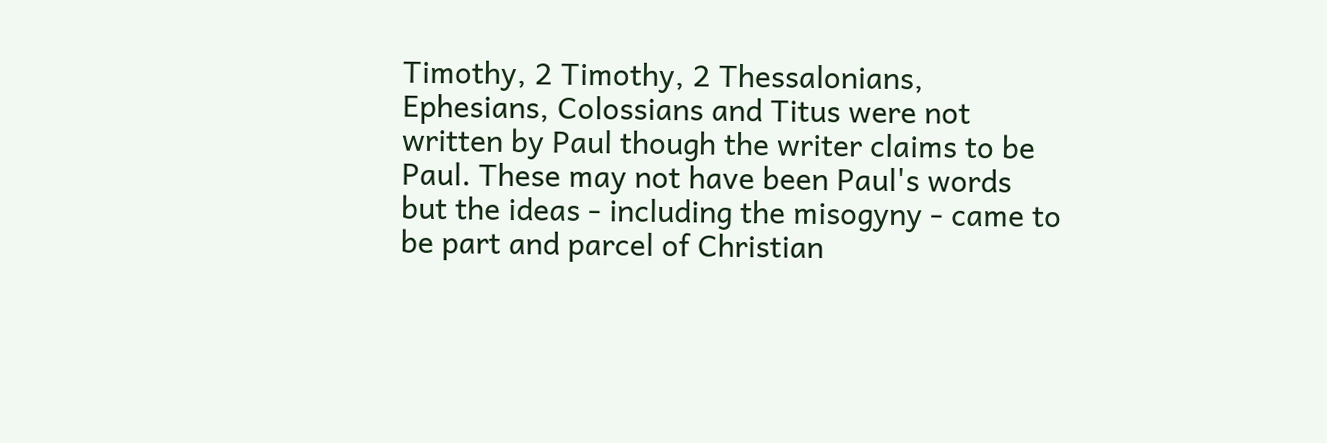Timothy, 2 Timothy, 2 Thessalonians, Ephesians, Colossians and Titus were not written by Paul though the writer claims to be Paul. These may not have been Paul's words but the ideas - including the misogyny - came to be part and parcel of Christian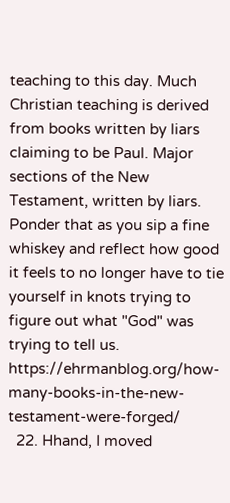teaching to this day. Much Christian teaching is derived from books written by liars claiming to be Paul. Major sections of the New Testament, written by liars. Ponder that as you sip a fine whiskey and reflect how good it feels to no longer have to tie yourself in knots trying to figure out what "God" was trying to tell us. https://ehrmanblog.org/how-many-books-in-the-new-testament-were-forged/
  22. Hhand, I moved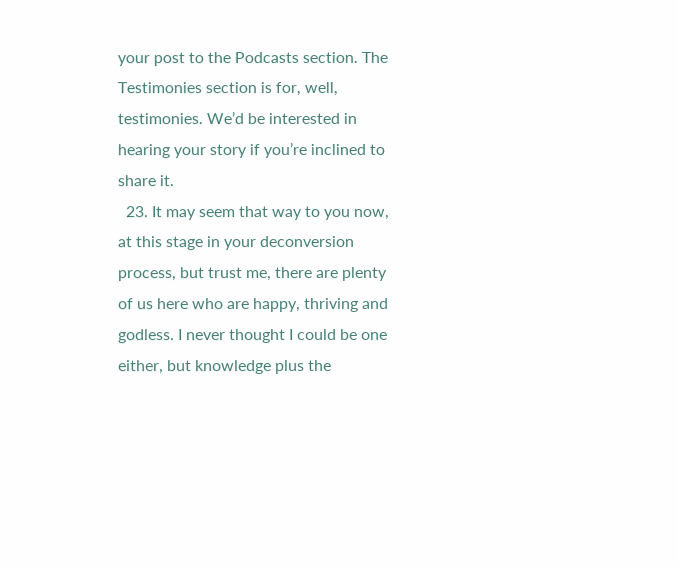your post to the Podcasts section. The Testimonies section is for, well, testimonies. We’d be interested in hearing your story if you’re inclined to share it.
  23. It may seem that way to you now, at this stage in your deconversion process, but trust me, there are plenty of us here who are happy, thriving and godless. I never thought I could be one either, but knowledge plus the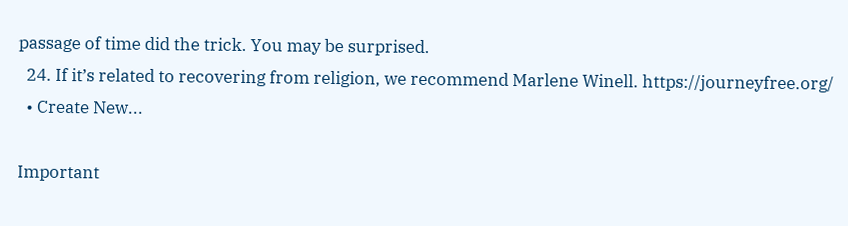passage of time did the trick. You may be surprised.
  24. If it’s related to recovering from religion, we recommend Marlene Winell. https://journeyfree.org/
  • Create New...

Important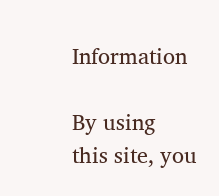Information

By using this site, you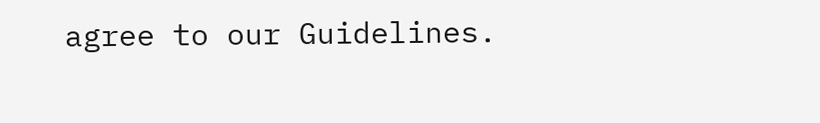agree to our Guidelines.